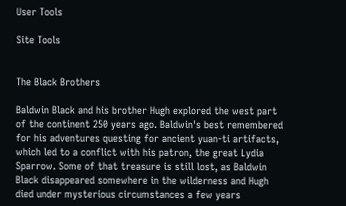User Tools

Site Tools


The Black Brothers

Baldwin Black and his brother Hugh explored the west part of the continent 250 years ago. Baldwin's best remembered for his adventures questing for ancient yuan-ti artifacts, which led to a conflict with his patron, the great Lydia Sparrow. Some of that treasure is still lost, as Baldwin Black disappeared somewhere in the wilderness and Hugh died under mysterious circumstances a few years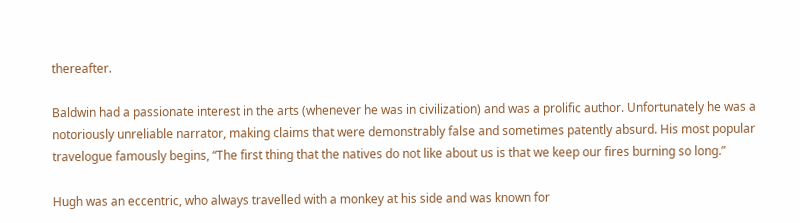thereafter.

Baldwin had a passionate interest in the arts (whenever he was in civilization) and was a prolific author. Unfortunately he was a notoriously unreliable narrator, making claims that were demonstrably false and sometimes patently absurd. His most popular travelogue famously begins, “The first thing that the natives do not like about us is that we keep our fires burning so long.”

Hugh was an eccentric, who always travelled with a monkey at his side and was known for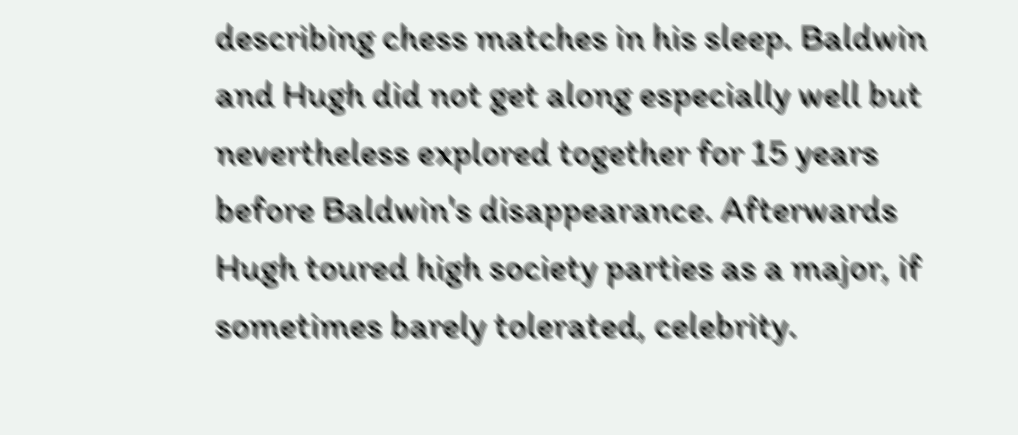describing chess matches in his sleep. Baldwin and Hugh did not get along especially well but nevertheless explored together for 15 years before Baldwin's disappearance. Afterwards Hugh toured high society parties as a major, if sometimes barely tolerated, celebrity.